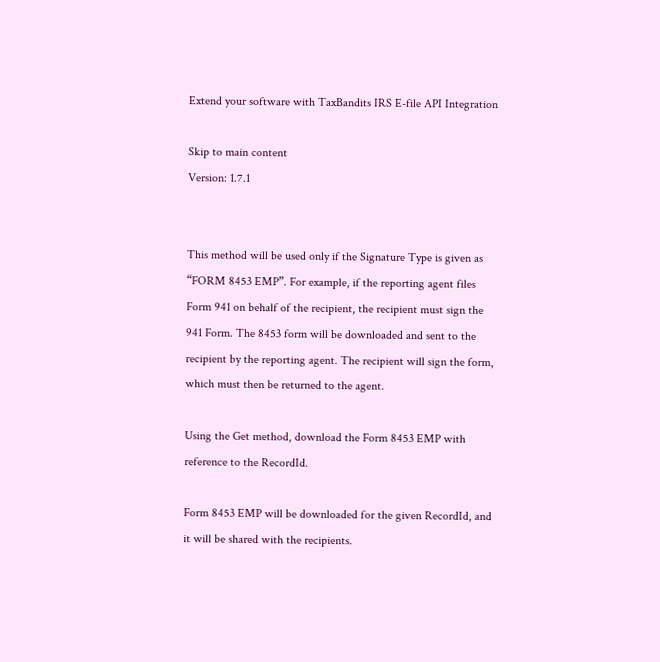Extend your software with TaxBandits IRS E-file API Integration

Skip to main content
Version: 1.7.1


This method will be used only if the Signature Type is given as “FORM 8453 EMP”. For example, if the reporting agent files Form 941 on behalf of the recipient, the recipient must sign the 941 Form. The 8453 form will be downloaded and sent to the recipient by the reporting agent. The recipient will sign the form, which must then be returned to the agent.

Using the Get method, download the Form 8453 EMP with reference to the RecordId.

Form 8453 EMP will be downloaded for the given RecordId, and it will be shared with the recipients.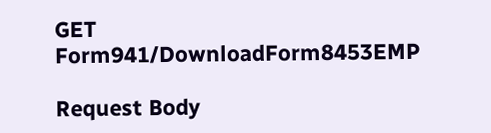GET Form941/DownloadForm8453EMP

Request Body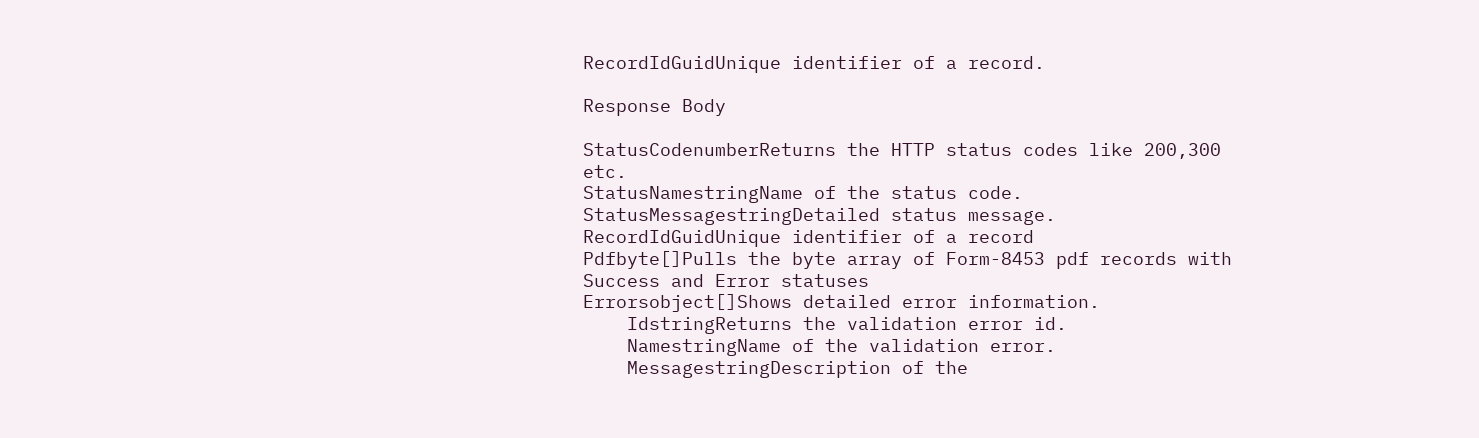RecordIdGuidUnique identifier of a record.

Response Body

StatusCodenumberReturns the HTTP status codes like 200,300 etc.
StatusNamestringName of the status code.
StatusMessagestringDetailed status message.
RecordIdGuidUnique identifier of a record
Pdfbyte[]Pulls the byte array of Form-8453 pdf records with Success and Error statuses
Errorsobject[]Shows detailed error information.
    IdstringReturns the validation error id.
    NamestringName of the validation error.
    MessagestringDescription of the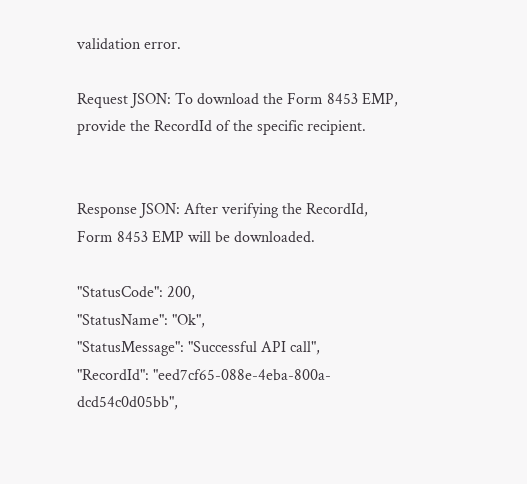validation error.

Request JSON: To download the Form 8453 EMP, provide the RecordId of the specific recipient.


Response JSON: After verifying the RecordId, Form 8453 EMP will be downloaded.

"StatusCode": 200,
"StatusName": "Ok",
"StatusMessage": "Successful API call",
"RecordId": "eed7cf65-088e-4eba-800a-dcd54c0d05bb",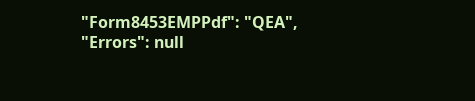"Form8453EMPPdf": "QEA",
"Errors": null